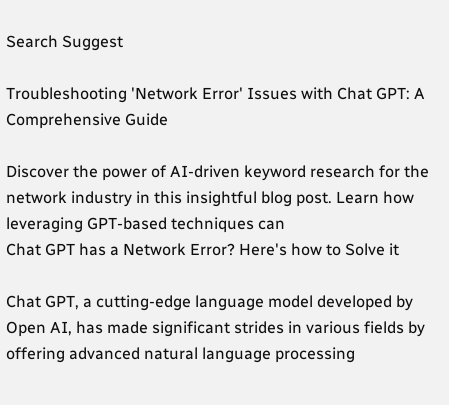Search Suggest

Troubleshooting 'Network Error' Issues with Chat GPT: A Comprehensive Guide

Discover the power of AI-driven keyword research for the network industry in this insightful blog post. Learn how leveraging GPT-based techniques can
Chat GPT has a Network Error? Here's how to Solve it

Chat GPT, a cutting-edge language model developed by Open AI, has made significant strides in various fields by offering advanced natural language processing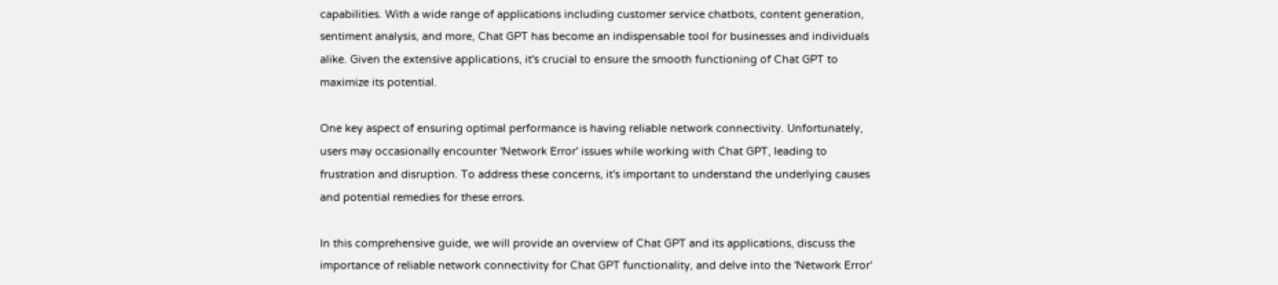capabilities. With a wide range of applications including customer service chatbots, content generation, sentiment analysis, and more, Chat GPT has become an indispensable tool for businesses and individuals alike. Given the extensive applications, it's crucial to ensure the smooth functioning of Chat GPT to maximize its potential.

One key aspect of ensuring optimal performance is having reliable network connectivity. Unfortunately, users may occasionally encounter 'Network Error' issues while working with Chat GPT, leading to frustration and disruption. To address these concerns, it's important to understand the underlying causes and potential remedies for these errors.

In this comprehensive guide, we will provide an overview of Chat GPT and its applications, discuss the importance of reliable network connectivity for Chat GPT functionality, and delve into the 'Network Error'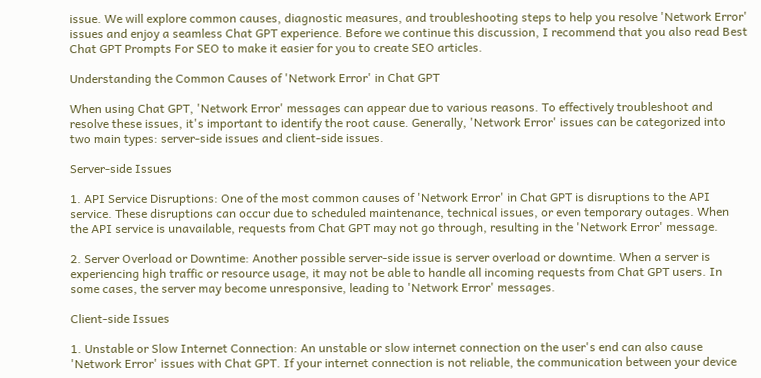issue. We will explore common causes, diagnostic measures, and troubleshooting steps to help you resolve 'Network Error' issues and enjoy a seamless Chat GPT experience. Before we continue this discussion, I recommend that you also read Best Chat GPT Prompts For SEO to make it easier for you to create SEO articles.

Understanding the Common Causes of 'Network Error' in Chat GPT

When using Chat GPT, 'Network Error' messages can appear due to various reasons. To effectively troubleshoot and resolve these issues, it's important to identify the root cause. Generally, 'Network Error' issues can be categorized into two main types: server-side issues and client-side issues.

Server-side Issues

1. API Service Disruptions: One of the most common causes of 'Network Error' in Chat GPT is disruptions to the API service. These disruptions can occur due to scheduled maintenance, technical issues, or even temporary outages. When the API service is unavailable, requests from Chat GPT may not go through, resulting in the 'Network Error' message.

2. Server Overload or Downtime: Another possible server-side issue is server overload or downtime. When a server is experiencing high traffic or resource usage, it may not be able to handle all incoming requests from Chat GPT users. In some cases, the server may become unresponsive, leading to 'Network Error' messages.

Client-side Issues

1. Unstable or Slow Internet Connection: An unstable or slow internet connection on the user's end can also cause 'Network Error' issues with Chat GPT. If your internet connection is not reliable, the communication between your device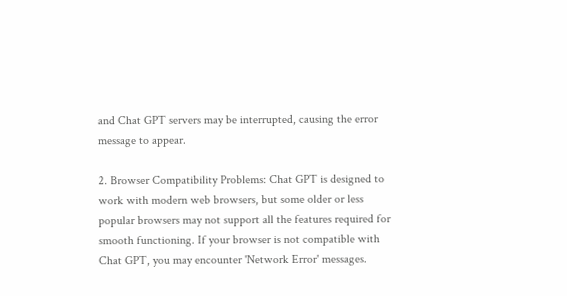and Chat GPT servers may be interrupted, causing the error message to appear.

2. Browser Compatibility Problems: Chat GPT is designed to work with modern web browsers, but some older or less popular browsers may not support all the features required for smooth functioning. If your browser is not compatible with Chat GPT, you may encounter 'Network Error' messages.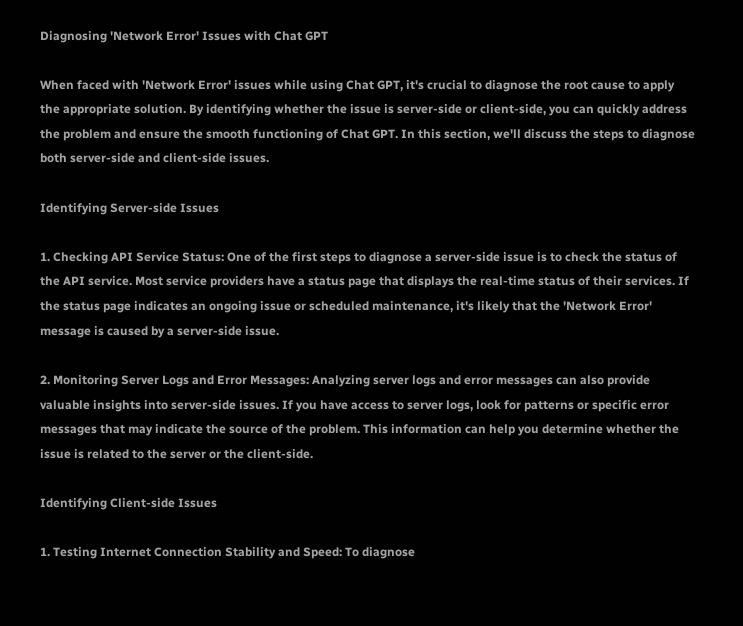Diagnosing 'Network Error' Issues with Chat GPT

When faced with 'Network Error' issues while using Chat GPT, it's crucial to diagnose the root cause to apply the appropriate solution. By identifying whether the issue is server-side or client-side, you can quickly address the problem and ensure the smooth functioning of Chat GPT. In this section, we'll discuss the steps to diagnose both server-side and client-side issues.

Identifying Server-side Issues

1. Checking API Service Status: One of the first steps to diagnose a server-side issue is to check the status of the API service. Most service providers have a status page that displays the real-time status of their services. If the status page indicates an ongoing issue or scheduled maintenance, it's likely that the 'Network Error' message is caused by a server-side issue.

2. Monitoring Server Logs and Error Messages: Analyzing server logs and error messages can also provide valuable insights into server-side issues. If you have access to server logs, look for patterns or specific error messages that may indicate the source of the problem. This information can help you determine whether the issue is related to the server or the client-side.

Identifying Client-side Issues

1. Testing Internet Connection Stability and Speed: To diagnose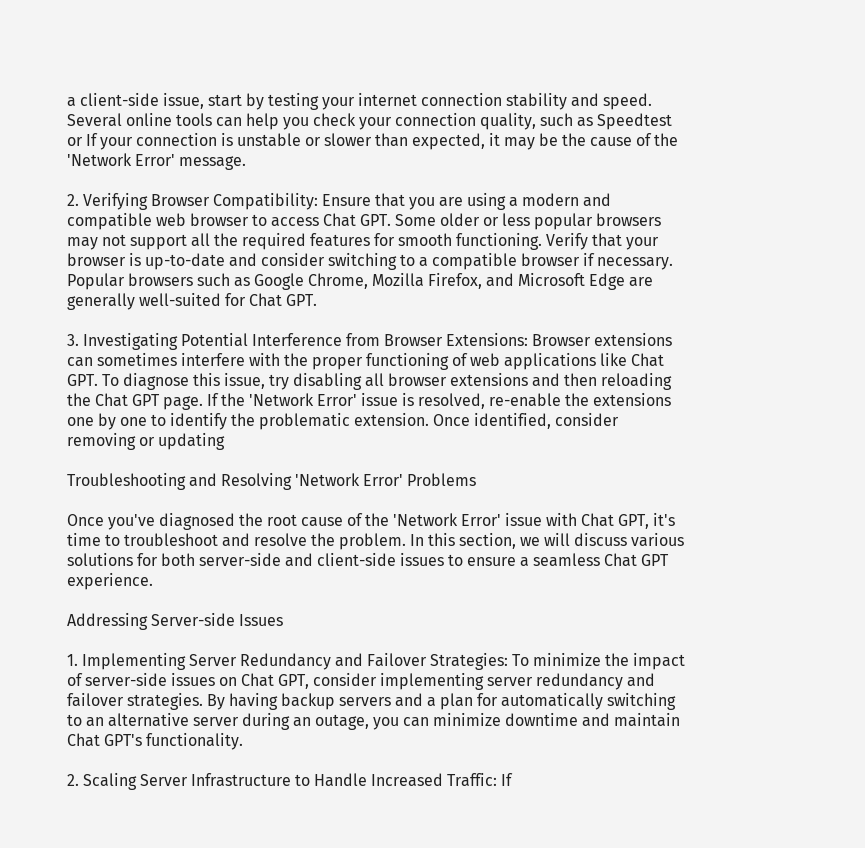a client-side issue, start by testing your internet connection stability and speed. Several online tools can help you check your connection quality, such as Speedtest or If your connection is unstable or slower than expected, it may be the cause of the 'Network Error' message.

2. Verifying Browser Compatibility: Ensure that you are using a modern and compatible web browser to access Chat GPT. Some older or less popular browsers may not support all the required features for smooth functioning. Verify that your browser is up-to-date and consider switching to a compatible browser if necessary. Popular browsers such as Google Chrome, Mozilla Firefox, and Microsoft Edge are generally well-suited for Chat GPT.

3. Investigating Potential Interference from Browser Extensions: Browser extensions can sometimes interfere with the proper functioning of web applications like Chat GPT. To diagnose this issue, try disabling all browser extensions and then reloading the Chat GPT page. If the 'Network Error' issue is resolved, re-enable the extensions one by one to identify the problematic extension. Once identified, consider removing or updating

Troubleshooting and Resolving 'Network Error' Problems

Once you've diagnosed the root cause of the 'Network Error' issue with Chat GPT, it's time to troubleshoot and resolve the problem. In this section, we will discuss various solutions for both server-side and client-side issues to ensure a seamless Chat GPT experience.

Addressing Server-side Issues

1. Implementing Server Redundancy and Failover Strategies: To minimize the impact of server-side issues on Chat GPT, consider implementing server redundancy and failover strategies. By having backup servers and a plan for automatically switching to an alternative server during an outage, you can minimize downtime and maintain Chat GPT's functionality.

2. Scaling Server Infrastructure to Handle Increased Traffic: If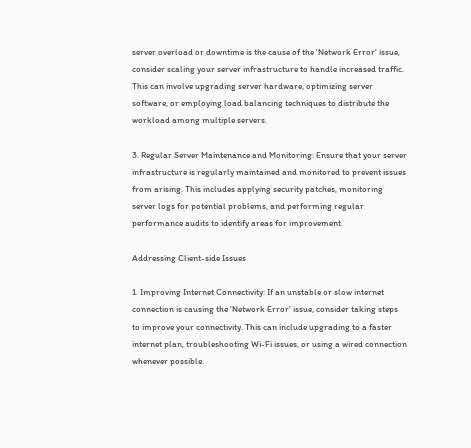server overload or downtime is the cause of the 'Network Error' issue, consider scaling your server infrastructure to handle increased traffic. This can involve upgrading server hardware, optimizing server software, or employing load balancing techniques to distribute the workload among multiple servers.

3. Regular Server Maintenance and Monitoring: Ensure that your server infrastructure is regularly maintained and monitored to prevent issues from arising. This includes applying security patches, monitoring server logs for potential problems, and performing regular performance audits to identify areas for improvement.

Addressing Client-side Issues

1. Improving Internet Connectivity: If an unstable or slow internet connection is causing the 'Network Error' issue, consider taking steps to improve your connectivity. This can include upgrading to a faster internet plan, troubleshooting Wi-Fi issues, or using a wired connection whenever possible.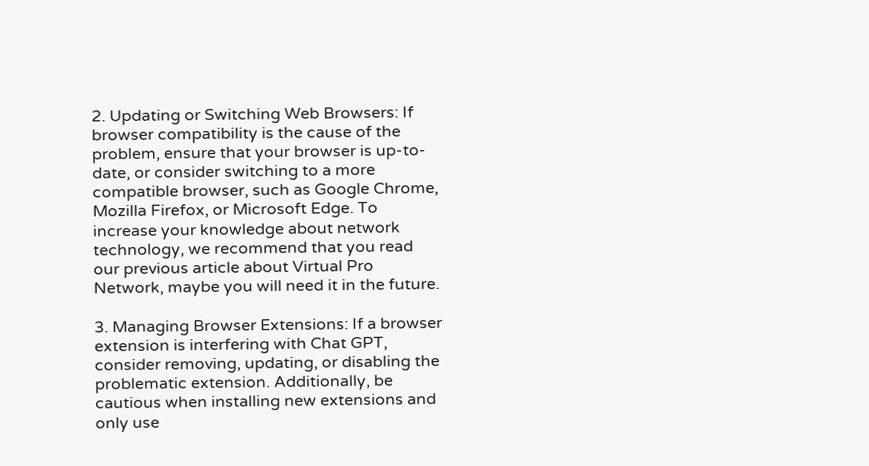2. Updating or Switching Web Browsers: If browser compatibility is the cause of the problem, ensure that your browser is up-to-date, or consider switching to a more compatible browser, such as Google Chrome, Mozilla Firefox, or Microsoft Edge. To increase your knowledge about network technology, we recommend that you read our previous article about Virtual Pro Network, maybe you will need it in the future.

3. Managing Browser Extensions: If a browser extension is interfering with Chat GPT, consider removing, updating, or disabling the problematic extension. Additionally, be cautious when installing new extensions and only use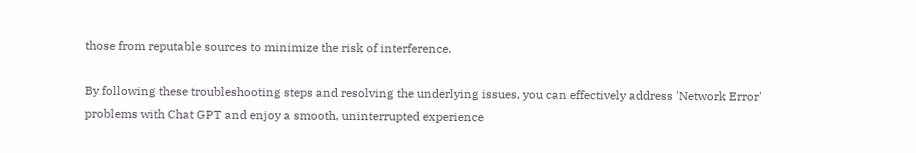those from reputable sources to minimize the risk of interference.

By following these troubleshooting steps and resolving the underlying issues, you can effectively address 'Network Error' problems with Chat GPT and enjoy a smooth, uninterrupted experience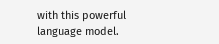with this powerful language model.